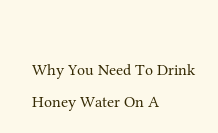Why You Need To Drink Honey Water On A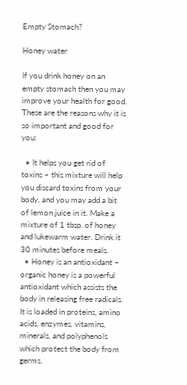Empty Stomach?

Honey water

If you drink honey on an empty stomach then you may improve your health for good. These are the reasons why it is so important and good for you:

  • It helps you get rid of toxins – this mixture will help you discard toxins from your body, and you may add a bit of lemon juice in it. Make a mixture of 1 tbsp. of honey and lukewarm water. Drink it 30 minutes before meals.
  • Honey is an antioxidant – organic honey is a powerful antioxidant which assists the body in releasing free radicals. It is loaded in proteins, amino acids, enzymes, vitamins, minerals, and polyphenols which protect the body from germs.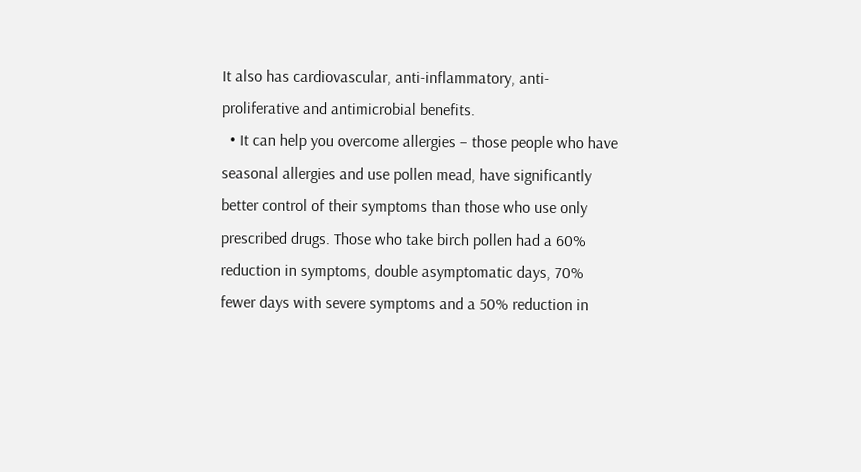It also has cardiovascular, anti-inflammatory, anti-proliferative and antimicrobial benefits.
  • It can help you overcome allergies – those people who have seasonal allergies and use pollen mead, have significantly better control of their symptoms than those who use only prescribed drugs. Those who take birch pollen had a 60% reduction in symptoms, double asymptomatic days, 70% fewer days with severe symptoms and a 50% reduction in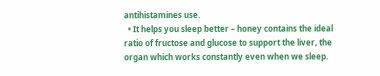antihistamines use.
  • It helps you sleep better – honey contains the ideal ratio of fructose and glucose to support the liver, the organ which works constantly even when we sleep.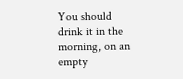You should drink it in the morning, on an empty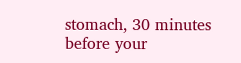stomach, 30 minutes before your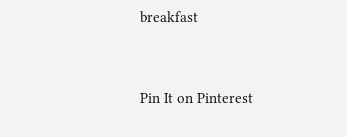breakfast


Pin It on Pinterest